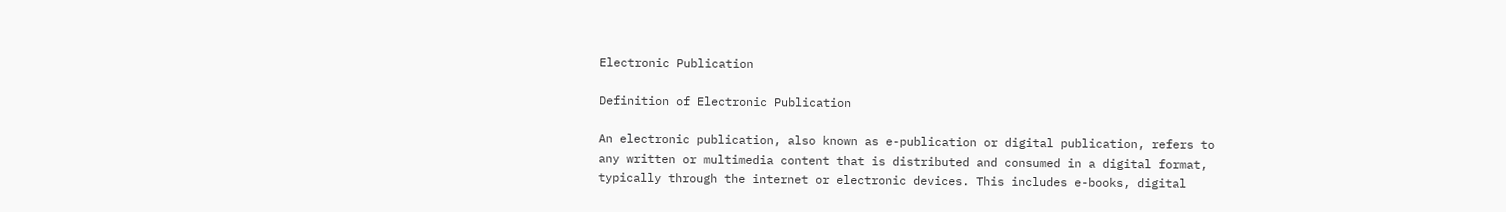Electronic Publication

Definition of Electronic Publication

An electronic publication, also known as e-publication or digital publication, refers to any written or multimedia content that is distributed and consumed in a digital format, typically through the internet or electronic devices. This includes e-books, digital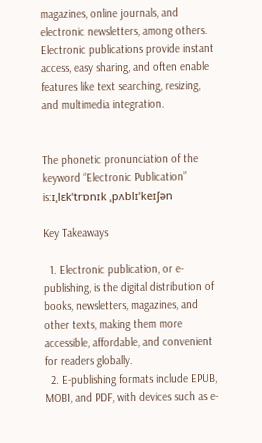magazines, online journals, and electronic newsletters, among others. Electronic publications provide instant access, easy sharing, and often enable features like text searching, resizing, and multimedia integration.


The phonetic pronunciation of the keyword “Electronic Publication” is:ɪˌlɛkˈtrɒnɪk ˌpʌblɪˈkeɪʃən

Key Takeaways

  1. Electronic publication, or e-publishing, is the digital distribution of books, newsletters, magazines, and other texts, making them more accessible, affordable, and convenient for readers globally.
  2. E-publishing formats include EPUB, MOBI, and PDF, with devices such as e-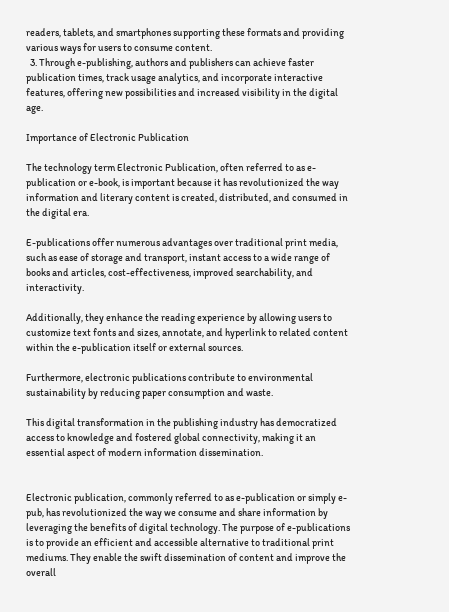readers, tablets, and smartphones supporting these formats and providing various ways for users to consume content.
  3. Through e-publishing, authors and publishers can achieve faster publication times, track usage analytics, and incorporate interactive features, offering new possibilities and increased visibility in the digital age.

Importance of Electronic Publication

The technology term Electronic Publication, often referred to as e-publication or e-book, is important because it has revolutionized the way information and literary content is created, distributed, and consumed in the digital era.

E-publications offer numerous advantages over traditional print media, such as ease of storage and transport, instant access to a wide range of books and articles, cost-effectiveness, improved searchability, and interactivity.

Additionally, they enhance the reading experience by allowing users to customize text fonts and sizes, annotate, and hyperlink to related content within the e-publication itself or external sources.

Furthermore, electronic publications contribute to environmental sustainability by reducing paper consumption and waste.

This digital transformation in the publishing industry has democratized access to knowledge and fostered global connectivity, making it an essential aspect of modern information dissemination.


Electronic publication, commonly referred to as e-publication or simply e-pub, has revolutionized the way we consume and share information by leveraging the benefits of digital technology. The purpose of e-publications is to provide an efficient and accessible alternative to traditional print mediums. They enable the swift dissemination of content and improve the overall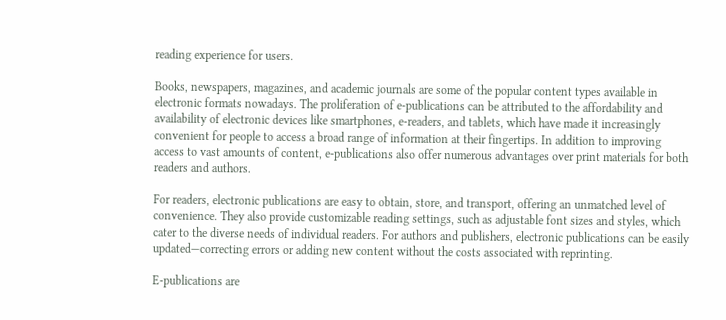reading experience for users.

Books, newspapers, magazines, and academic journals are some of the popular content types available in electronic formats nowadays. The proliferation of e-publications can be attributed to the affordability and availability of electronic devices like smartphones, e-readers, and tablets, which have made it increasingly convenient for people to access a broad range of information at their fingertips. In addition to improving access to vast amounts of content, e-publications also offer numerous advantages over print materials for both readers and authors.

For readers, electronic publications are easy to obtain, store, and transport, offering an unmatched level of convenience. They also provide customizable reading settings, such as adjustable font sizes and styles, which cater to the diverse needs of individual readers. For authors and publishers, electronic publications can be easily updated—correcting errors or adding new content without the costs associated with reprinting.

E-publications are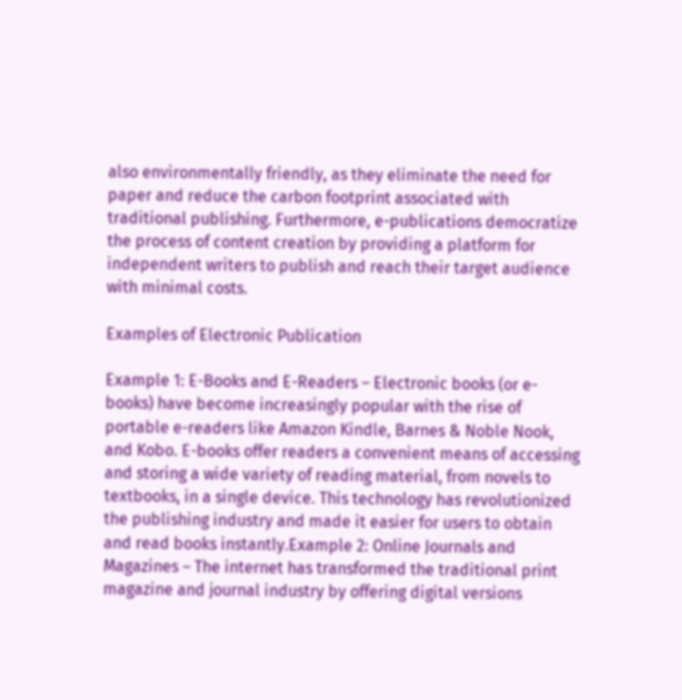also environmentally friendly, as they eliminate the need for paper and reduce the carbon footprint associated with traditional publishing. Furthermore, e-publications democratize the process of content creation by providing a platform for independent writers to publish and reach their target audience with minimal costs.

Examples of Electronic Publication

Example 1: E-Books and E-Readers – Electronic books (or e-books) have become increasingly popular with the rise of portable e-readers like Amazon Kindle, Barnes & Noble Nook, and Kobo. E-books offer readers a convenient means of accessing and storing a wide variety of reading material, from novels to textbooks, in a single device. This technology has revolutionized the publishing industry and made it easier for users to obtain and read books instantly.Example 2: Online Journals and Magazines – The internet has transformed the traditional print magazine and journal industry by offering digital versions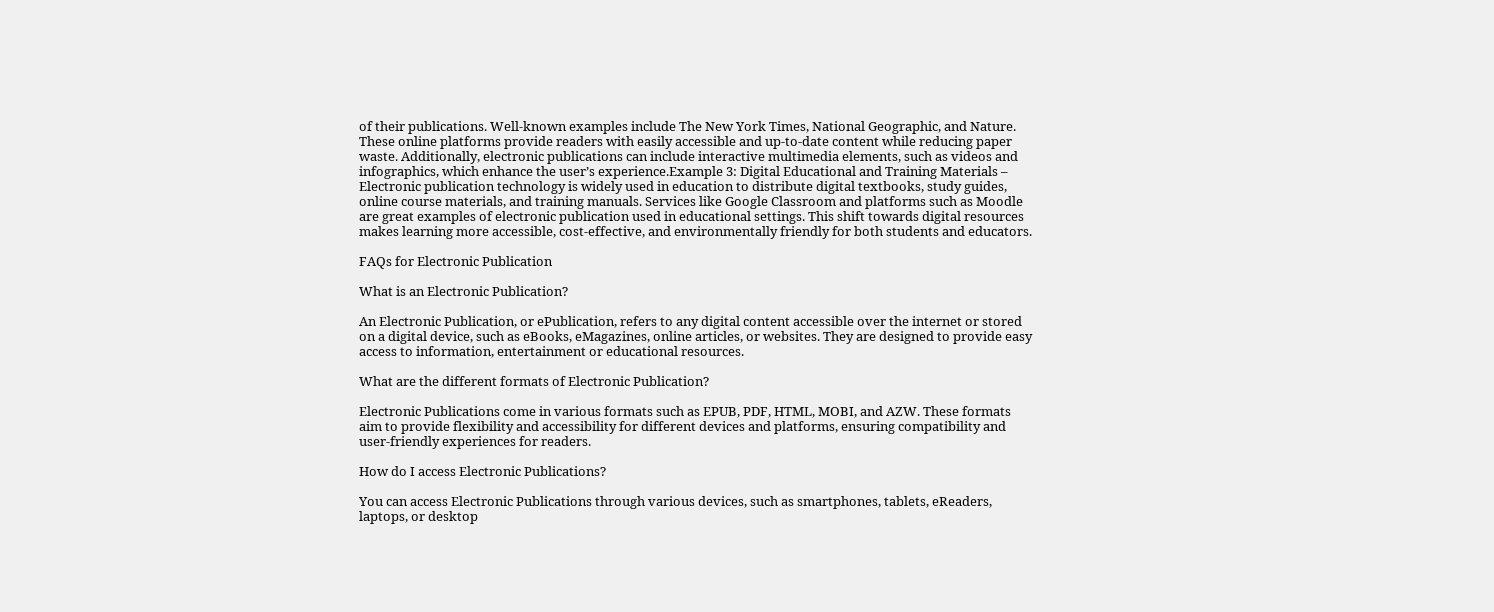of their publications. Well-known examples include The New York Times, National Geographic, and Nature. These online platforms provide readers with easily accessible and up-to-date content while reducing paper waste. Additionally, electronic publications can include interactive multimedia elements, such as videos and infographics, which enhance the user’s experience.Example 3: Digital Educational and Training Materials – Electronic publication technology is widely used in education to distribute digital textbooks, study guides, online course materials, and training manuals. Services like Google Classroom and platforms such as Moodle are great examples of electronic publication used in educational settings. This shift towards digital resources makes learning more accessible, cost-effective, and environmentally friendly for both students and educators.

FAQs for Electronic Publication

What is an Electronic Publication?

An Electronic Publication, or ePublication, refers to any digital content accessible over the internet or stored on a digital device, such as eBooks, eMagazines, online articles, or websites. They are designed to provide easy access to information, entertainment or educational resources.

What are the different formats of Electronic Publication?

Electronic Publications come in various formats such as EPUB, PDF, HTML, MOBI, and AZW. These formats aim to provide flexibility and accessibility for different devices and platforms, ensuring compatibility and user-friendly experiences for readers.

How do I access Electronic Publications?

You can access Electronic Publications through various devices, such as smartphones, tablets, eReaders, laptops, or desktop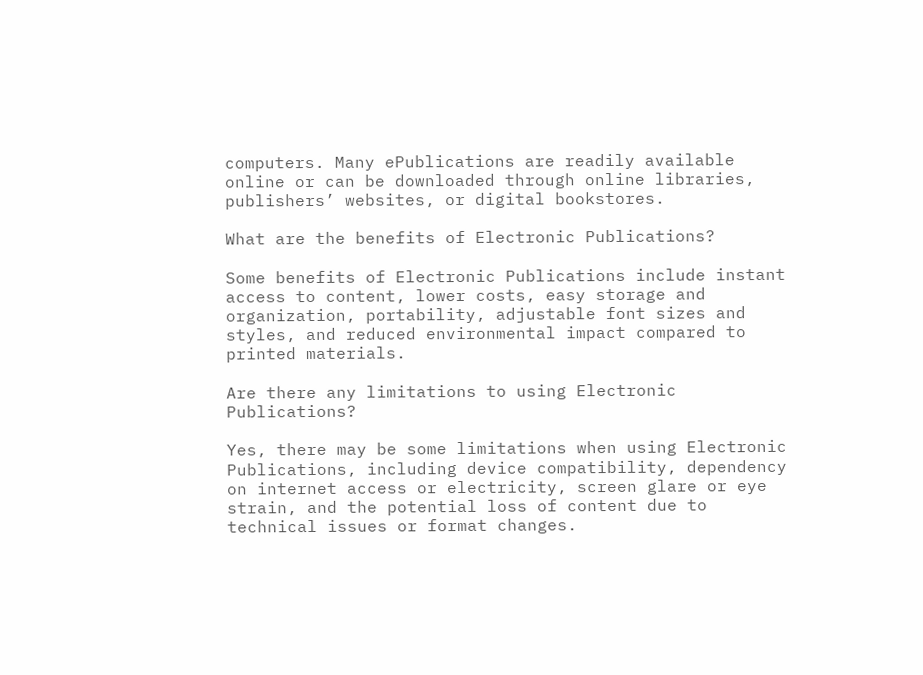computers. Many ePublications are readily available online or can be downloaded through online libraries, publishers’ websites, or digital bookstores.

What are the benefits of Electronic Publications?

Some benefits of Electronic Publications include instant access to content, lower costs, easy storage and organization, portability, adjustable font sizes and styles, and reduced environmental impact compared to printed materials.

Are there any limitations to using Electronic Publications?

Yes, there may be some limitations when using Electronic Publications, including device compatibility, dependency on internet access or electricity, screen glare or eye strain, and the potential loss of content due to technical issues or format changes.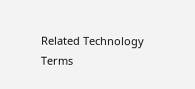Related Technology Terms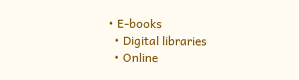• E-books
  • Digital libraries
  • Online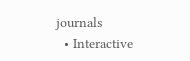journals
  • Interactive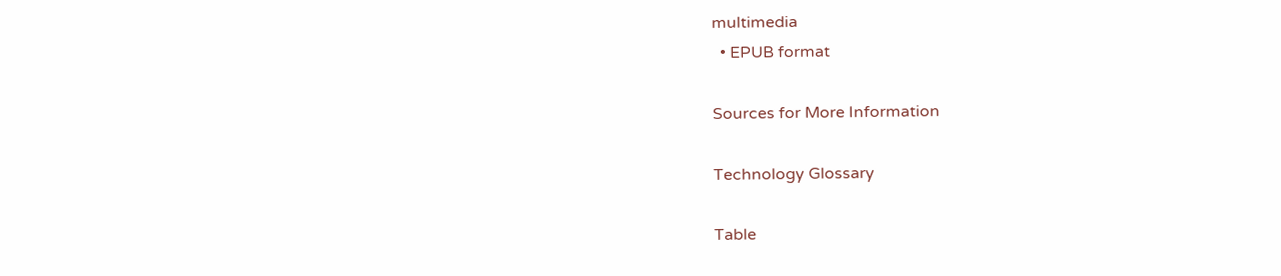multimedia
  • EPUB format

Sources for More Information

Technology Glossary

Table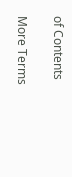of Contents

More Terms